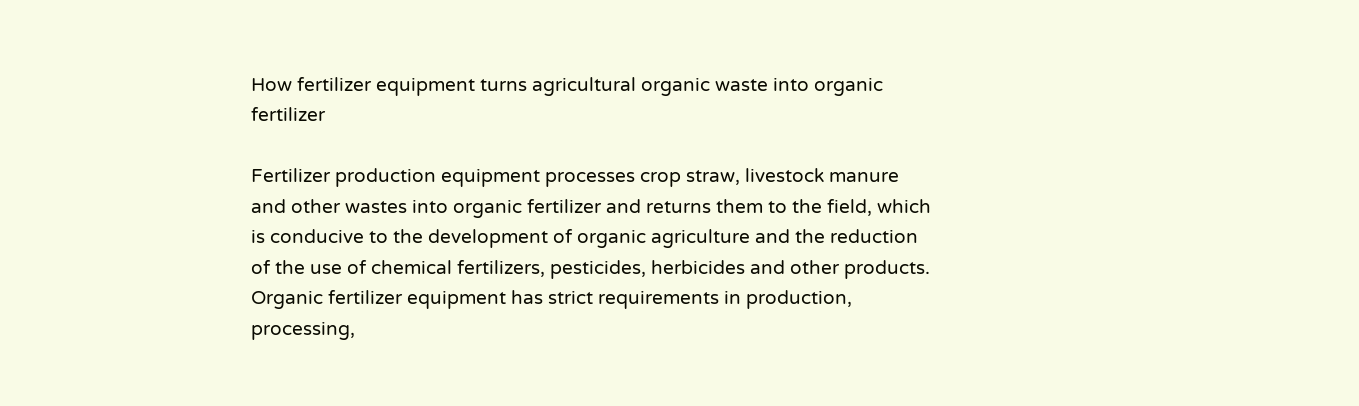How fertilizer equipment turns agricultural organic waste into organic fertilizer

Fertilizer production equipment processes crop straw, livestock manure and other wastes into organic fertilizer and returns them to the field, which is conducive to the development of organic agriculture and the reduction of the use of chemical fertilizers, pesticides, herbicides and other products. Organic fertilizer equipment has strict requirements in production, processing,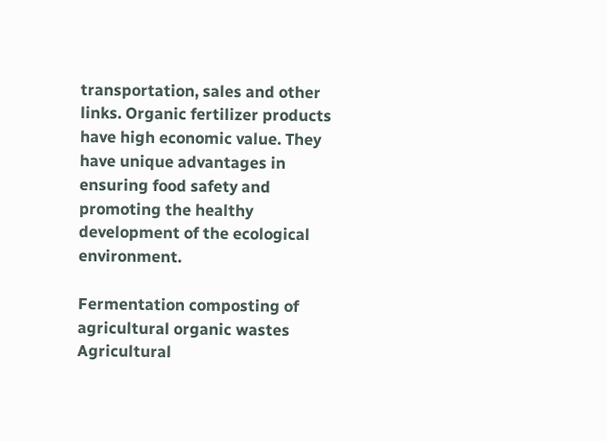transportation, sales and other links. Organic fertilizer products have high economic value. They have unique advantages in ensuring food safety and promoting the healthy development of the ecological environment.

Fermentation composting of agricultural organic wastes
Agricultural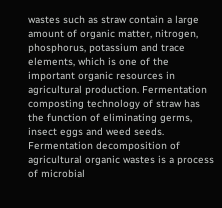wastes such as straw contain a large amount of organic matter, nitrogen, phosphorus, potassium and trace elements, which is one of the important organic resources in agricultural production. Fermentation composting technology of straw has the function of eliminating germs, insect eggs and weed seeds. Fermentation decomposition of agricultural organic wastes is a process of microbial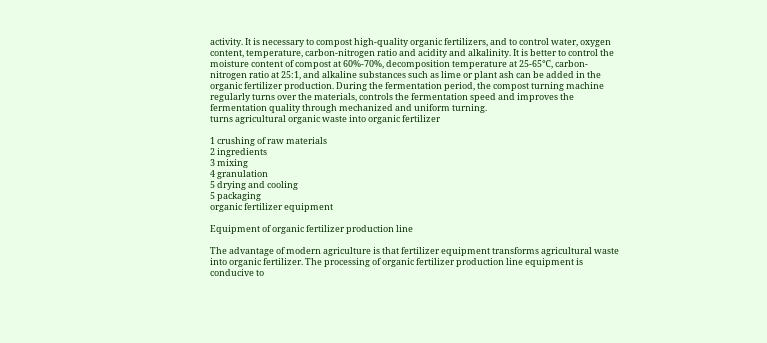activity. It is necessary to compost high-quality organic fertilizers, and to control water, oxygen content, temperature, carbon-nitrogen ratio and acidity and alkalinity. It is better to control the moisture content of compost at 60%-70%, decomposition temperature at 25-65℃, carbon-nitrogen ratio at 25:1, and alkaline substances such as lime or plant ash can be added in the organic fertilizer production. During the fermentation period, the compost turning machine regularly turns over the materials, controls the fermentation speed and improves the fermentation quality through mechanized and uniform turning.
turns agricultural organic waste into organic fertilizer

1 crushing of raw materials
2 ingredients
3 mixing
4 granulation
5 drying and cooling
5 packaging
organic fertilizer equipment

Equipment of organic fertilizer production line

The advantage of modern agriculture is that fertilizer equipment transforms agricultural waste into organic fertilizer. The processing of organic fertilizer production line equipment is conducive to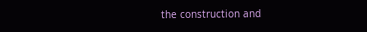the construction and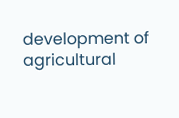development of agricultural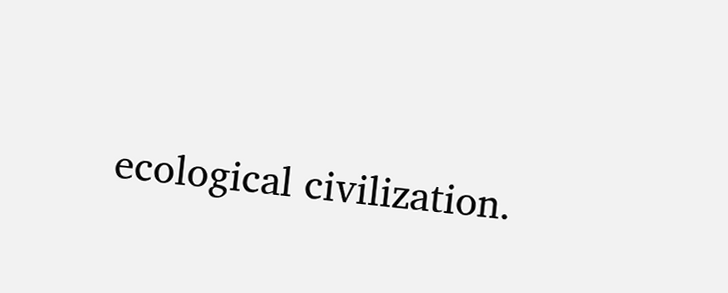ecological civilization.